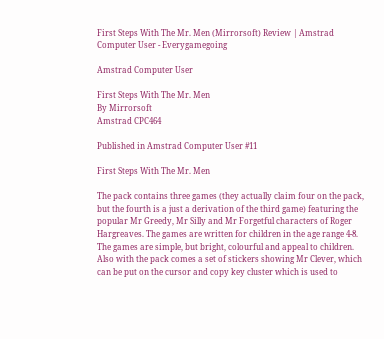First Steps With The Mr. Men (Mirrorsoft) Review | Amstrad Computer User - Everygamegoing

Amstrad Computer User

First Steps With The Mr. Men
By Mirrorsoft
Amstrad CPC464

Published in Amstrad Computer User #11

First Steps With The Mr. Men

The pack contains three games (they actually claim four on the pack, but the fourth is a just a derivation of the third game) featuring the popular Mr Greedy, Mr Silly and Mr Forgetful characters of Roger Hargreaves. The games are written for children in the age range 4-8. The games are simple, but bright, colourful and appeal to children. Also with the pack comes a set of stickers showing Mr Clever, which can be put on the cursor and copy key cluster which is used to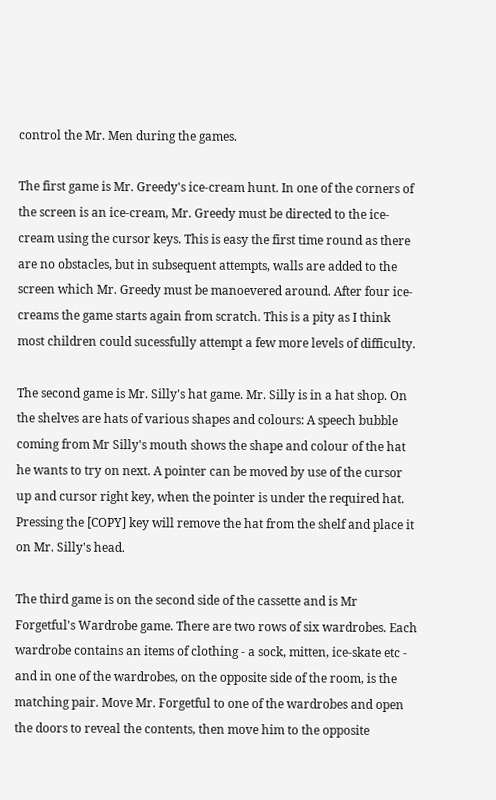control the Mr. Men during the games.

The first game is Mr. Greedy's ice-cream hunt. In one of the corners of the screen is an ice-cream, Mr. Greedy must be directed to the ice-cream using the cursor keys. This is easy the first time round as there are no obstacles, but in subsequent attempts, walls are added to the screen which Mr. Greedy must be manoevered around. After four ice-creams the game starts again from scratch. This is a pity as I think most children could sucessfully attempt a few more levels of difficulty.

The second game is Mr. Silly's hat game. Mr. Silly is in a hat shop. On the shelves are hats of various shapes and colours: A speech bubble coming from Mr Silly's mouth shows the shape and colour of the hat he wants to try on next. A pointer can be moved by use of the cursor up and cursor right key, when the pointer is under the required hat. Pressing the [COPY] key will remove the hat from the shelf and place it on Mr. Silly's head.

The third game is on the second side of the cassette and is Mr Forgetful's Wardrobe game. There are two rows of six wardrobes. Each wardrobe contains an items of clothing - a sock, mitten, ice-skate etc - and in one of the wardrobes, on the opposite side of the room, is the matching pair. Move Mr. Forgetful to one of the wardrobes and open the doors to reveal the contents, then move him to the opposite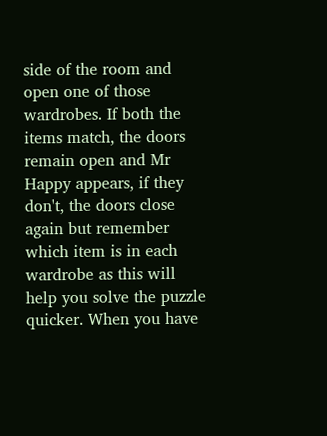side of the room and open one of those wardrobes. If both the items match, the doors remain open and Mr Happy appears, if they don't, the doors close again but remember which item is in each wardrobe as this will help you solve the puzzle quicker. When you have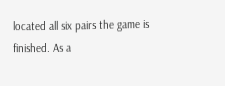located all six pairs the game is finished. As a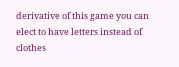derivative of this game you can elect to have letters instead of clothes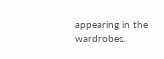appearing in the wardrobes.